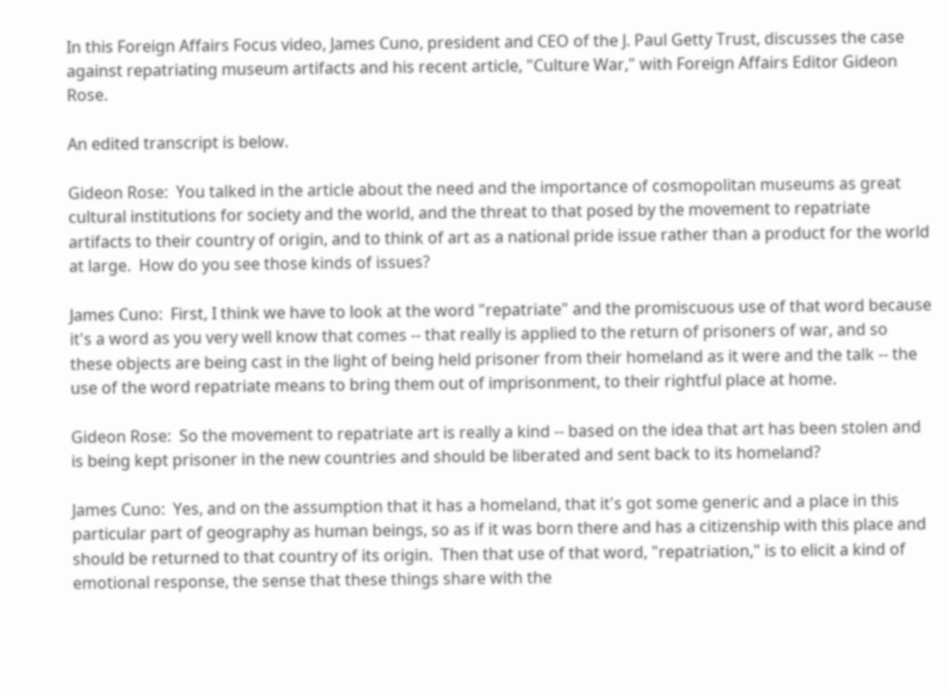In this Foreign Affairs Focus video, James Cuno, president and CEO of the J. Paul Getty Trust, discusses the case against repatriating museum artifacts and his recent article, "Culture War," with Foreign Affairs Editor Gideon Rose.

An edited transcript is below.

Gideon Rose:  You talked in the article about the need and the importance of cosmopolitan museums as great cultural institutions for society and the world, and the threat to that posed by the movement to repatriate artifacts to their country of origin, and to think of art as a national pride issue rather than a product for the world at large.  How do you see those kinds of issues?

James Cuno:  First, I think we have to look at the word "repatriate" and the promiscuous use of that word because it's a word as you very well know that comes -- that really is applied to the return of prisoners of war, and so these objects are being cast in the light of being held prisoner from their homeland as it were and the talk -- the use of the word repatriate means to bring them out of imprisonment, to their rightful place at home.

Gideon Rose:  So the movement to repatriate art is really a kind -- based on the idea that art has been stolen and is being kept prisoner in the new countries and should be liberated and sent back to its homeland?

James Cuno:  Yes, and on the assumption that it has a homeland, that it's got some generic and a place in this particular part of geography as human beings, so as if it was born there and has a citizenship with this place and should be returned to that country of its origin.  Then that use of that word, "repatriation," is to elicit a kind of emotional response, the sense that these things share with the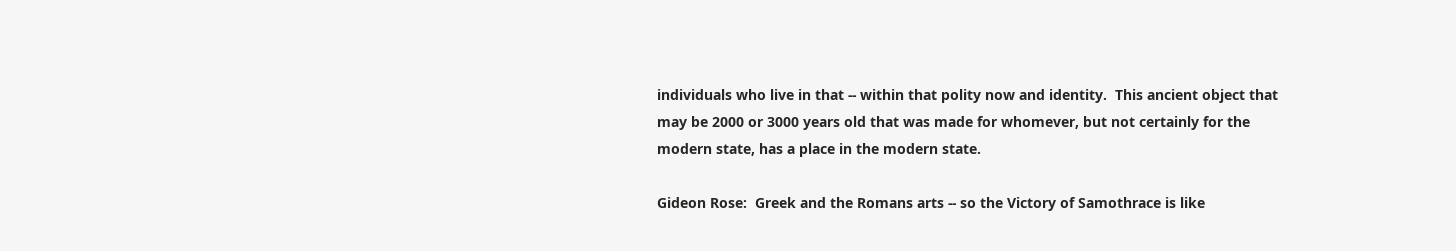individuals who live in that -- within that polity now and identity.  This ancient object that may be 2000 or 3000 years old that was made for whomever, but not certainly for the modern state, has a place in the modern state.

Gideon Rose:  Greek and the Romans arts -- so the Victory of Samothrace is like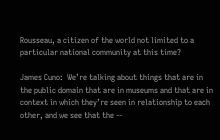Rousseau, a citizen of the world not limited to a particular national community at this time?

James Cuno:  We’re talking about things that are in the public domain that are in museums and that are in context in which they’re seen in relationship to each other, and we see that the --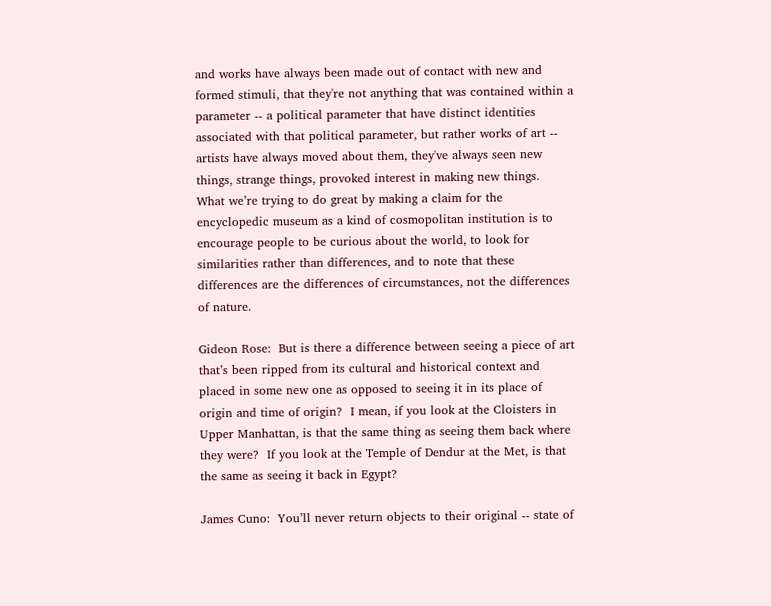and works have always been made out of contact with new and formed stimuli, that they're not anything that was contained within a parameter -- a political parameter that have distinct identities associated with that political parameter, but rather works of art -- artists have always moved about them, they've always seen new things, strange things, provoked interest in making new things.  What we’re trying to do great by making a claim for the encyclopedic museum as a kind of cosmopolitan institution is to encourage people to be curious about the world, to look for similarities rather than differences, and to note that these differences are the differences of circumstances, not the differences of nature.

Gideon Rose:  But is there a difference between seeing a piece of art that’s been ripped from its cultural and historical context and placed in some new one as opposed to seeing it in its place of origin and time of origin?  I mean, if you look at the Cloisters in Upper Manhattan, is that the same thing as seeing them back where they were?  If you look at the Temple of Dendur at the Met, is that the same as seeing it back in Egypt?

James Cuno:  You’ll never return objects to their original -- state of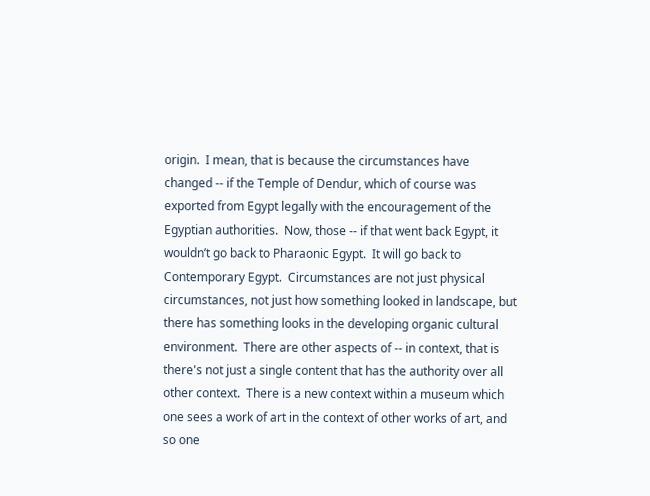origin.  I mean, that is because the circumstances have changed -- if the Temple of Dendur, which of course was exported from Egypt legally with the encouragement of the Egyptian authorities.  Now, those -- if that went back Egypt, it wouldn’t go back to Pharaonic Egypt.  It will go back to Contemporary Egypt.  Circumstances are not just physical circumstances, not just how something looked in landscape, but there has something looks in the developing organic cultural environment.  There are other aspects of -- in context, that is there's not just a single content that has the authority over all other context.  There is a new context within a museum which one sees a work of art in the context of other works of art, and so one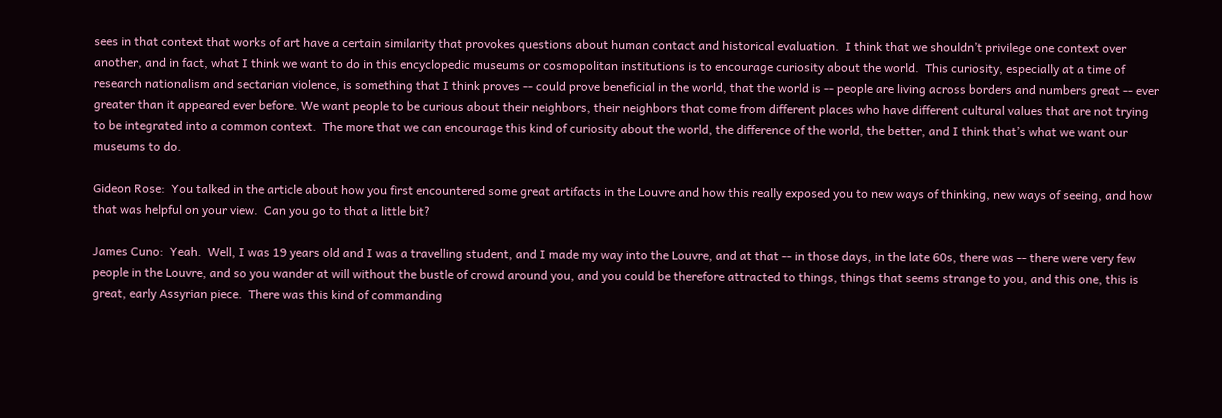sees in that context that works of art have a certain similarity that provokes questions about human contact and historical evaluation.  I think that we shouldn’t privilege one context over another, and in fact, what I think we want to do in this encyclopedic museums or cosmopolitan institutions is to encourage curiosity about the world.  This curiosity, especially at a time of research nationalism and sectarian violence, is something that I think proves -- could prove beneficial in the world, that the world is -- people are living across borders and numbers great -- ever greater than it appeared ever before. We want people to be curious about their neighbors, their neighbors that come from different places who have different cultural values that are not trying to be integrated into a common context.  The more that we can encourage this kind of curiosity about the world, the difference of the world, the better, and I think that’s what we want our museums to do.

Gideon Rose:  You talked in the article about how you first encountered some great artifacts in the Louvre and how this really exposed you to new ways of thinking, new ways of seeing, and how that was helpful on your view.  Can you go to that a little bit?

James Cuno:  Yeah.  Well, I was 19 years old and I was a travelling student, and I made my way into the Louvre, and at that -- in those days, in the late 60s, there was -- there were very few people in the Louvre, and so you wander at will without the bustle of crowd around you, and you could be therefore attracted to things, things that seems strange to you, and this one, this is great, early Assyrian piece.  There was this kind of commanding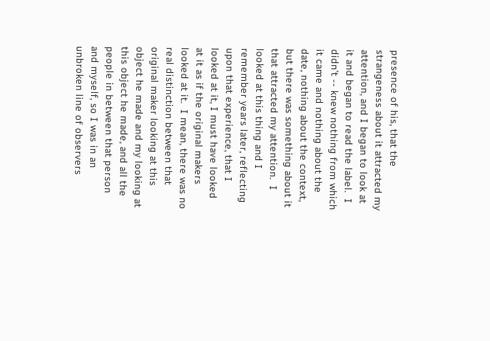presence of his, that the strangeness about it attracted my attention, and I began to look at it and began to read the label.  I didn’t -- knew nothing from which it came and nothing about the date, nothing about the context, but there was something about it that attracted my attention.  I looked at this thing and I remember years later, reflecting upon that experience, that I looked at it, I must have looked at it as if the original makers looked at it.  I mean, there was no real distinction between that original maker looking at this object he made and my looking at this object he made, and all the people in between that person and myself, so I was in an unbroken line of observers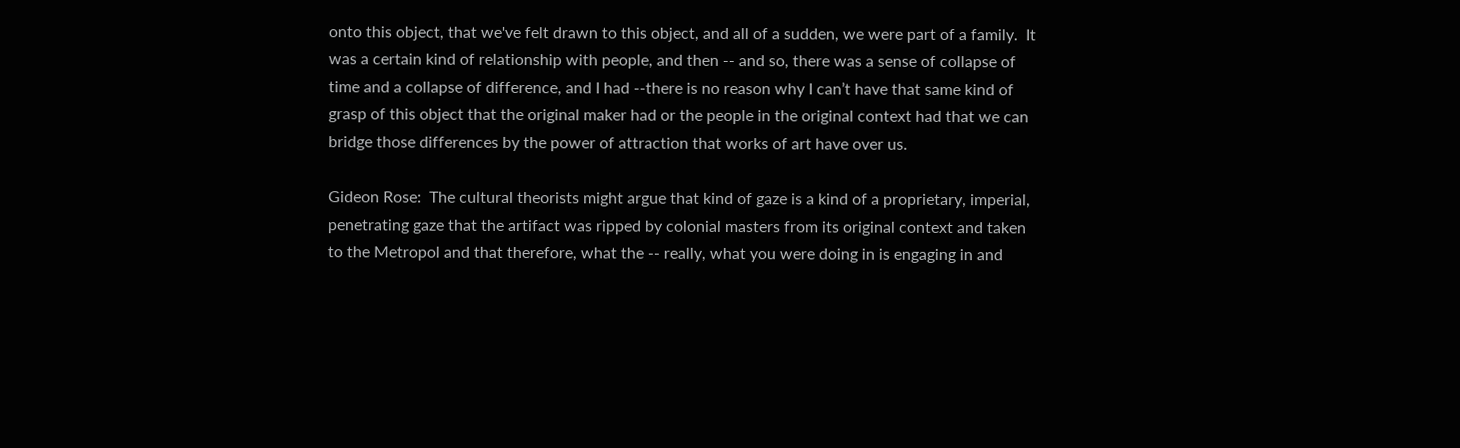onto this object, that we've felt drawn to this object, and all of a sudden, we were part of a family.  It was a certain kind of relationship with people, and then -- and so, there was a sense of collapse of time and a collapse of difference, and I had --there is no reason why I can’t have that same kind of grasp of this object that the original maker had or the people in the original context had that we can bridge those differences by the power of attraction that works of art have over us.

Gideon Rose:  The cultural theorists might argue that kind of gaze is a kind of a proprietary, imperial, penetrating gaze that the artifact was ripped by colonial masters from its original context and taken to the Metropol and that therefore, what the -- really, what you were doing in is engaging in and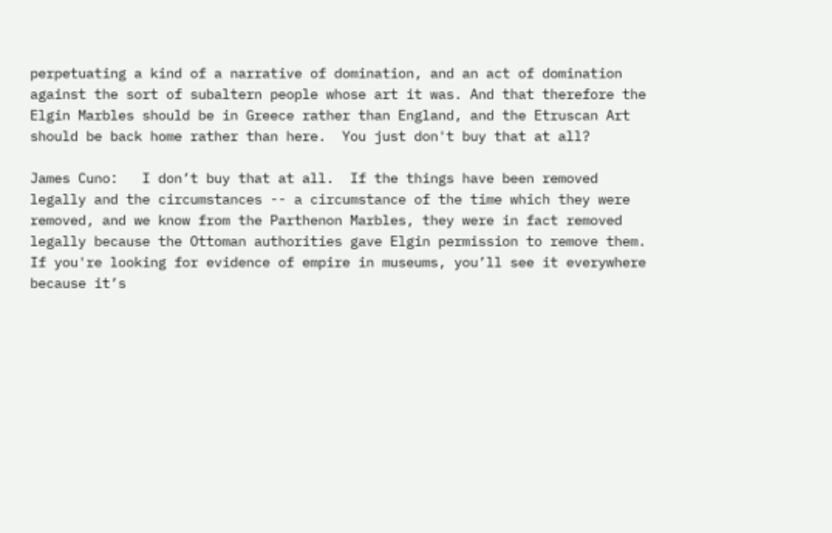perpetuating a kind of a narrative of domination, and an act of domination against the sort of subaltern people whose art it was. And that therefore the Elgin Marbles should be in Greece rather than England, and the Etruscan Art should be back home rather than here.  You just don't buy that at all?

James Cuno:   I don’t buy that at all.  If the things have been removed legally and the circumstances -- a circumstance of the time which they were removed, and we know from the Parthenon Marbles, they were in fact removed legally because the Ottoman authorities gave Elgin permission to remove them.  If you're looking for evidence of empire in museums, you’ll see it everywhere because it’s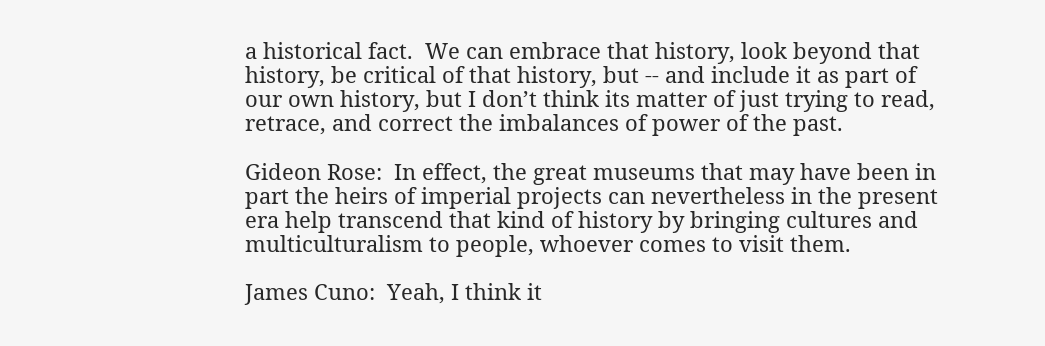a historical fact.  We can embrace that history, look beyond that history, be critical of that history, but -- and include it as part of our own history, but I don’t think its matter of just trying to read, retrace, and correct the imbalances of power of the past.

Gideon Rose:  In effect, the great museums that may have been in part the heirs of imperial projects can nevertheless in the present era help transcend that kind of history by bringing cultures and multiculturalism to people, whoever comes to visit them.

James Cuno:  Yeah, I think it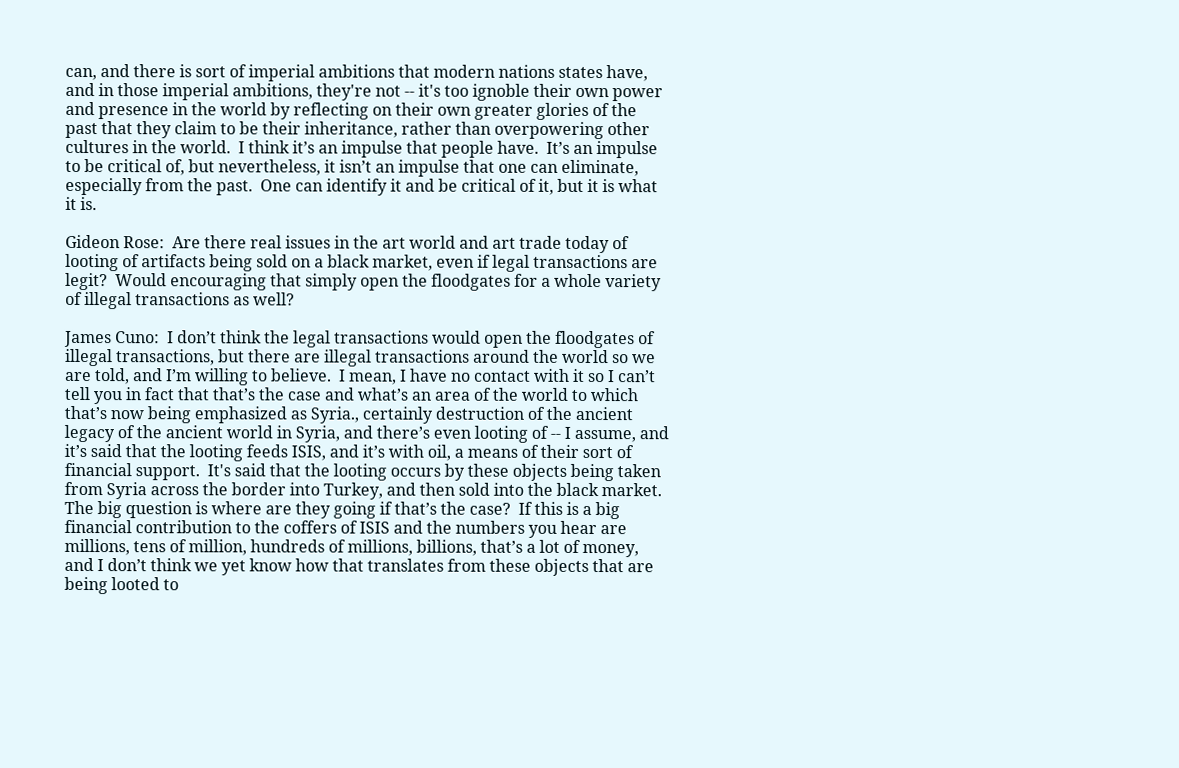can, and there is sort of imperial ambitions that modern nations states have, and in those imperial ambitions, they're not -- it's too ignoble their own power and presence in the world by reflecting on their own greater glories of the past that they claim to be their inheritance, rather than overpowering other cultures in the world.  I think it’s an impulse that people have.  It’s an impulse to be critical of, but nevertheless, it isn’t an impulse that one can eliminate, especially from the past.  One can identify it and be critical of it, but it is what it is.

Gideon Rose:  Are there real issues in the art world and art trade today of looting of artifacts being sold on a black market, even if legal transactions are legit?  Would encouraging that simply open the floodgates for a whole variety of illegal transactions as well?

James Cuno:  I don’t think the legal transactions would open the floodgates of illegal transactions, but there are illegal transactions around the world so we are told, and I’m willing to believe.  I mean, I have no contact with it so I can’t tell you in fact that that’s the case and what’s an area of the world to which that’s now being emphasized as Syria., certainly destruction of the ancient legacy of the ancient world in Syria, and there’s even looting of -- I assume, and it’s said that the looting feeds ISIS, and it’s with oil, a means of their sort of financial support.  It's said that the looting occurs by these objects being taken from Syria across the border into Turkey, and then sold into the black market.  The big question is where are they going if that’s the case?  If this is a big financial contribution to the coffers of ISIS and the numbers you hear are millions, tens of million, hundreds of millions, billions, that’s a lot of money, and I don’t think we yet know how that translates from these objects that are being looted to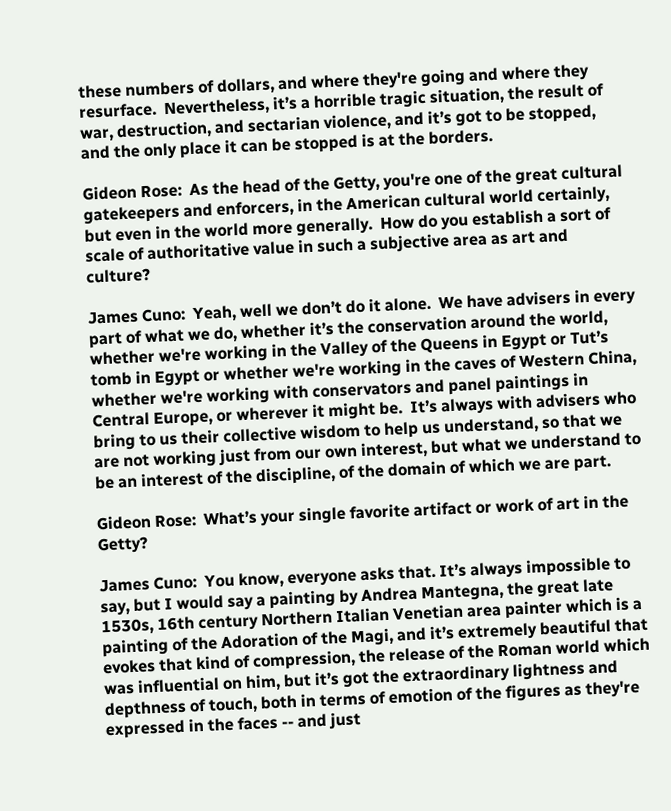these numbers of dollars, and where they're going and where they resurface.  Nevertheless, it’s a horrible tragic situation, the result of war, destruction, and sectarian violence, and it’s got to be stopped, and the only place it can be stopped is at the borders.

Gideon Rose:  As the head of the Getty, you're one of the great cultural gatekeepers and enforcers, in the American cultural world certainly, but even in the world more generally.  How do you establish a sort of scale of authoritative value in such a subjective area as art and culture?

James Cuno:  Yeah, well we don’t do it alone.  We have advisers in every part of what we do, whether it’s the conservation around the world, whether we're working in the Valley of the Queens in Egypt or Tut’s tomb in Egypt or whether we're working in the caves of Western China, whether we're working with conservators and panel paintings in Central Europe, or wherever it might be.  It’s always with advisers who bring to us their collective wisdom to help us understand, so that we are not working just from our own interest, but what we understand to be an interest of the discipline, of the domain of which we are part.

Gideon Rose:  What’s your single favorite artifact or work of art in the Getty?

James Cuno:  You know, everyone asks that. It’s always impossible to say, but I would say a painting by Andrea Mantegna, the great late 1530s, 16th century Northern Italian Venetian area painter which is a painting of the Adoration of the Magi, and it’s extremely beautiful that evokes that kind of compression, the release of the Roman world which was influential on him, but it’s got the extraordinary lightness and depthness of touch, both in terms of emotion of the figures as they're expressed in the faces -- and just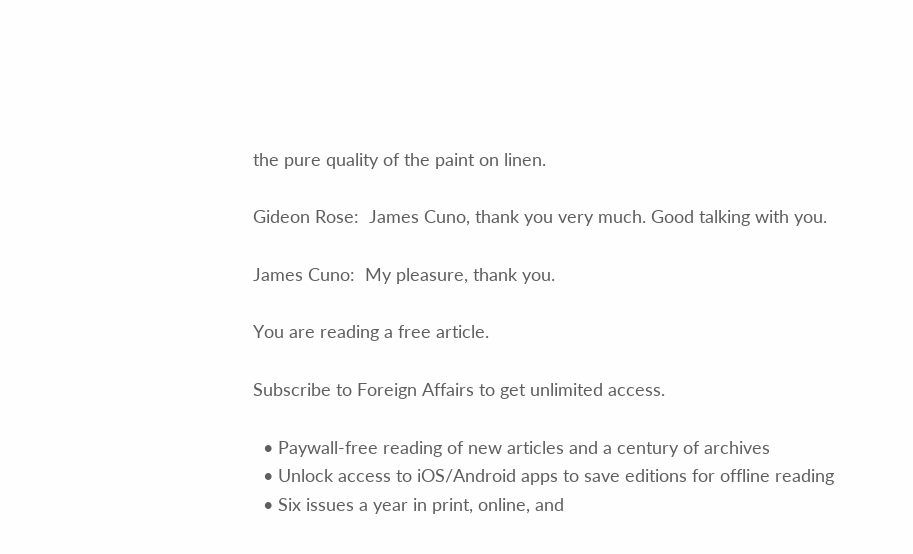the pure quality of the paint on linen.

Gideon Rose:  James Cuno, thank you very much. Good talking with you.

James Cuno:  My pleasure, thank you.

You are reading a free article.

Subscribe to Foreign Affairs to get unlimited access.

  • Paywall-free reading of new articles and a century of archives
  • Unlock access to iOS/Android apps to save editions for offline reading
  • Six issues a year in print, online, and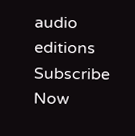audio editions
Subscribe Now